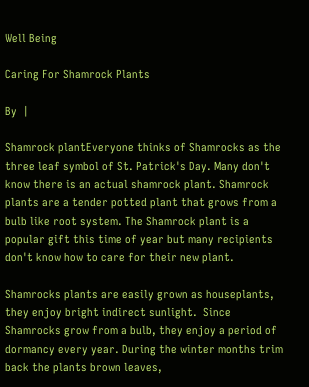Well Being

Caring For Shamrock Plants

By  |

Shamrock plantEveryone thinks of Shamrocks as the three leaf symbol of St. Patrick's Day. Many don't know there is an actual shamrock plant. Shamrock plants are a tender potted plant that grows from a bulb like root system. The Shamrock plant is a popular gift this time of year but many recipients don't know how to care for their new plant.

Shamrocks plants are easily grown as houseplants, they enjoy bright indirect sunlight.  Since Shamrocks grow from a bulb, they enjoy a period of dormancy every year. During the winter months trim back the plants brown leaves,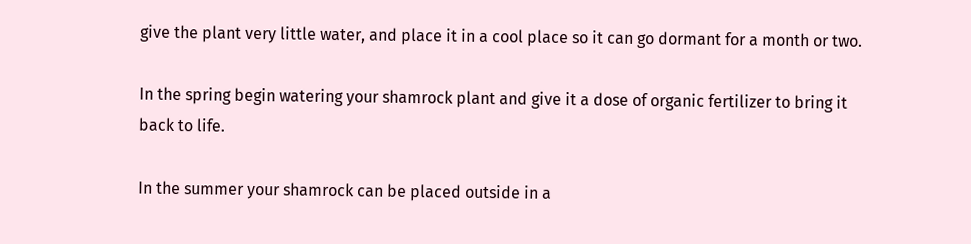give the plant very little water, and place it in a cool place so it can go dormant for a month or two.

In the spring begin watering your shamrock plant and give it a dose of organic fertilizer to bring it back to life.

In the summer your shamrock can be placed outside in a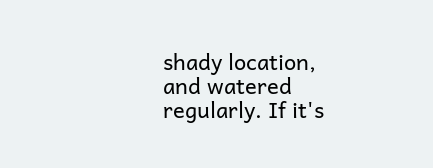shady location, and watered regularly. If it's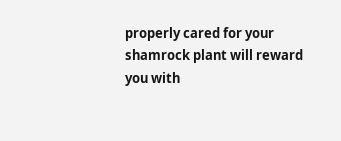properly cared for your shamrock plant will reward you with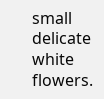small delicate white flowers.